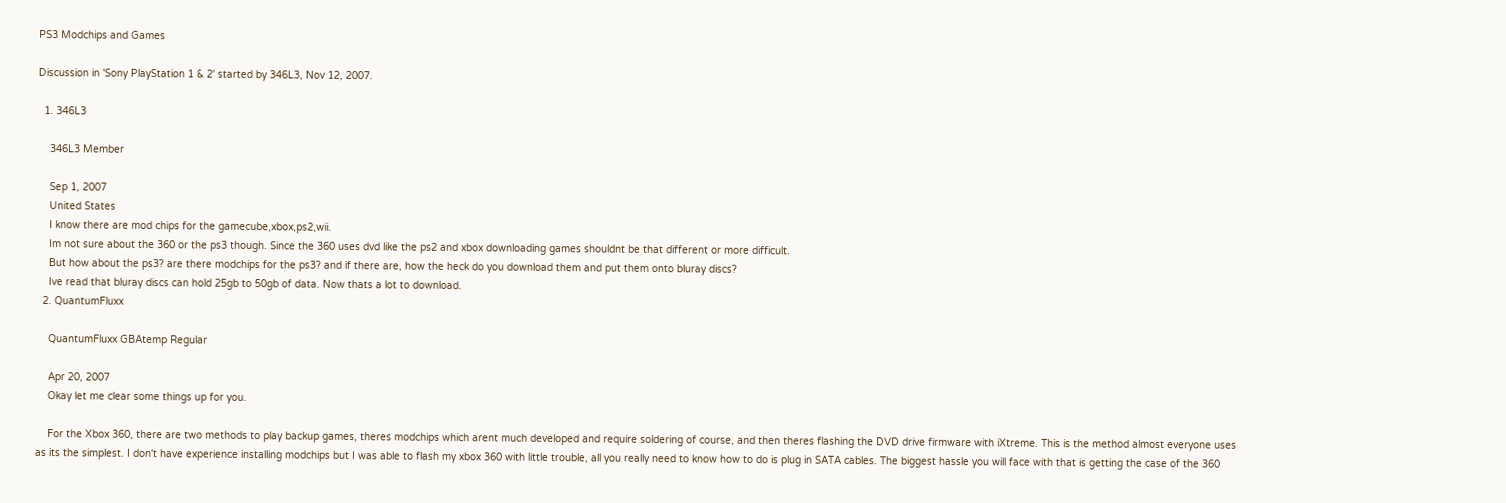PS3 Modchips and Games

Discussion in 'Sony PlayStation 1 & 2' started by 346L3, Nov 12, 2007.

  1. 346L3

    346L3 Member

    Sep 1, 2007
    United States
    I know there are mod chips for the gamecube,xbox,ps2,wii.
    Im not sure about the 360 or the ps3 though. Since the 360 uses dvd like the ps2 and xbox downloading games shouldnt be that different or more difficult.
    But how about the ps3? are there modchips for the ps3? and if there are, how the heck do you download them and put them onto bluray discs?
    Ive read that bluray discs can hold 25gb to 50gb of data. Now thats a lot to download.
  2. QuantumFluxx

    QuantumFluxx GBAtemp Regular

    Apr 20, 2007
    Okay let me clear some things up for you.

    For the Xbox 360, there are two methods to play backup games, theres modchips which arent much developed and require soldering of course, and then theres flashing the DVD drive firmware with iXtreme. This is the method almost everyone uses as its the simplest. I don't have experience installing modchips but I was able to flash my xbox 360 with little trouble, all you really need to know how to do is plug in SATA cables. The biggest hassle you will face with that is getting the case of the 360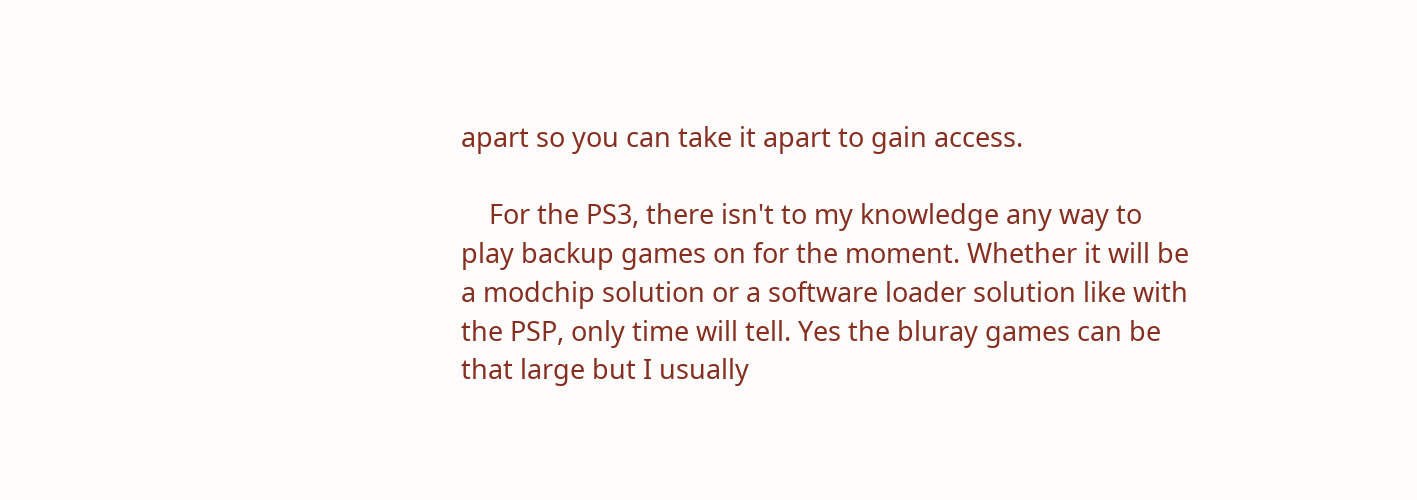apart so you can take it apart to gain access.

    For the PS3, there isn't to my knowledge any way to play backup games on for the moment. Whether it will be a modchip solution or a software loader solution like with the PSP, only time will tell. Yes the bluray games can be that large but I usually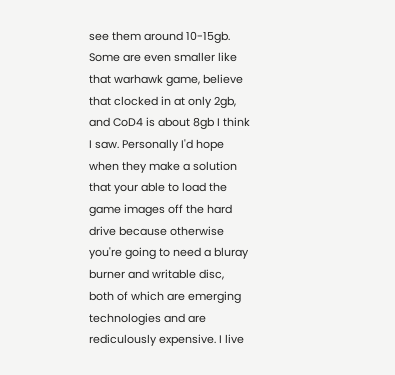see them around 10-15gb. Some are even smaller like that warhawk game, believe that clocked in at only 2gb, and CoD4 is about 8gb I think I saw. Personally I'd hope when they make a solution that your able to load the game images off the hard drive because otherwise you're going to need a bluray burner and writable disc, both of which are emerging technologies and are rediculously expensive. I live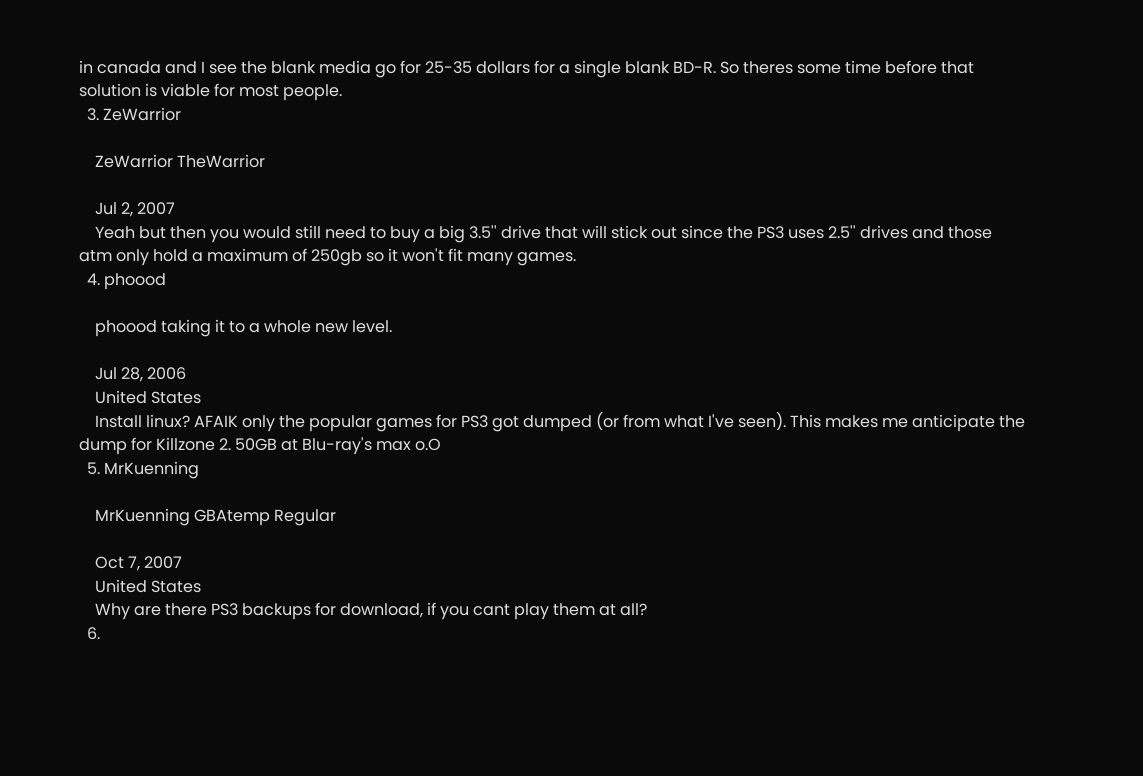in canada and I see the blank media go for 25-35 dollars for a single blank BD-R. So theres some time before that solution is viable for most people.
  3. ZeWarrior

    ZeWarrior TheWarrior

    Jul 2, 2007
    Yeah but then you would still need to buy a big 3.5'' drive that will stick out since the PS3 uses 2.5'' drives and those atm only hold a maximum of 250gb so it won't fit many games.
  4. phoood

    phoood taking it to a whole new level.

    Jul 28, 2006
    United States
    Install linux? AFAIK only the popular games for PS3 got dumped (or from what I've seen). This makes me anticipate the dump for Killzone 2. 50GB at Blu-ray's max o.O
  5. MrKuenning

    MrKuenning GBAtemp Regular

    Oct 7, 2007
    United States
    Why are there PS3 backups for download, if you cant play them at all?
  6.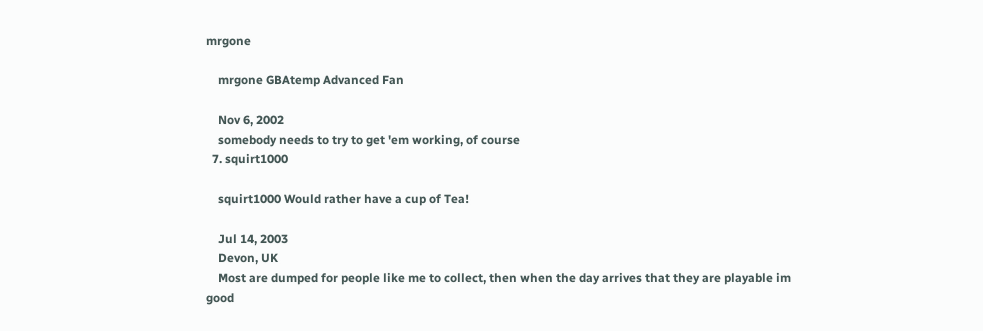mrgone

    mrgone GBAtemp Advanced Fan

    Nov 6, 2002
    somebody needs to try to get 'em working, of course
  7. squirt1000

    squirt1000 Would rather have a cup of Tea!

    Jul 14, 2003
    Devon, UK
    Most are dumped for people like me to collect, then when the day arrives that they are playable im good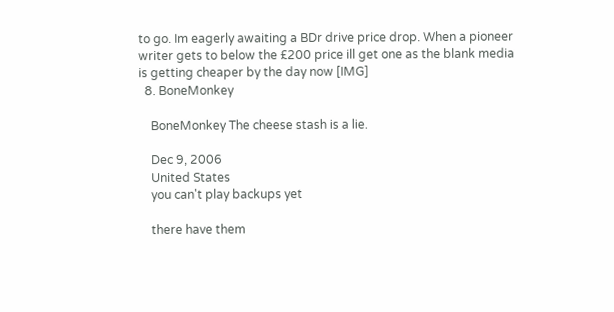to go. Im eagerly awaiting a BDr drive price drop. When a pioneer writer gets to below the £200 price ill get one as the blank media is getting cheaper by the day now [IMG]
  8. BoneMonkey

    BoneMonkey The cheese stash is a lie.

    Dec 9, 2006
    United States
    you can't play backups yet

    there have them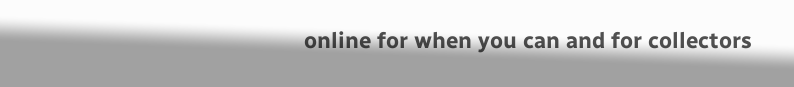online for when you can and for collectors